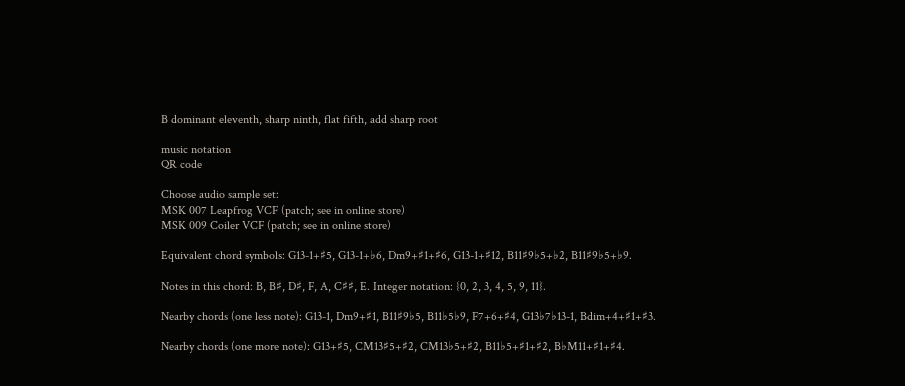B dominant eleventh, sharp ninth, flat fifth, add sharp root

music notation
QR code

Choose audio sample set:
MSK 007 Leapfrog VCF (patch; see in online store)
MSK 009 Coiler VCF (patch; see in online store)

Equivalent chord symbols: G13-1+♯5, G13-1+♭6, Dm9+♯1+♯6, G13-1+♯12, B11♯9♭5+♭2, B11♯9♭5+♭9.

Notes in this chord: B, B♯, D♯, F, A, C♯♯, E. Integer notation: {0, 2, 3, 4, 5, 9, 11}.

Nearby chords (one less note): G13-1, Dm9+♯1, B11♯9♭5, B11♭5♭9, F7+6+♯4, G13♭7♭13-1, Bdim+4+♯1+♯3.

Nearby chords (one more note): G13+♯5, CM13♯5+♯2, CM13♭5+♯2, B11♭5+♯1+♯2, B♭M11+♯1+♯4.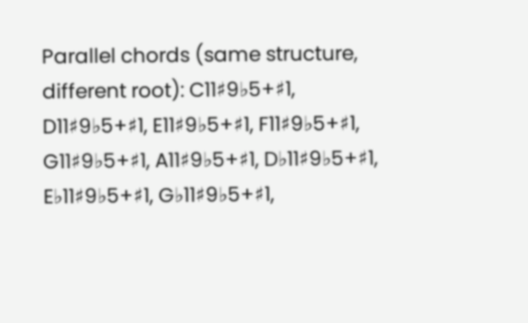Parallel chords (same structure, different root): C11♯9♭5+♯1, D11♯9♭5+♯1, E11♯9♭5+♯1, F11♯9♭5+♯1, G11♯9♭5+♯1, A11♯9♭5+♯1, D♭11♯9♭5+♯1, E♭11♯9♭5+♯1, G♭11♯9♭5+♯1,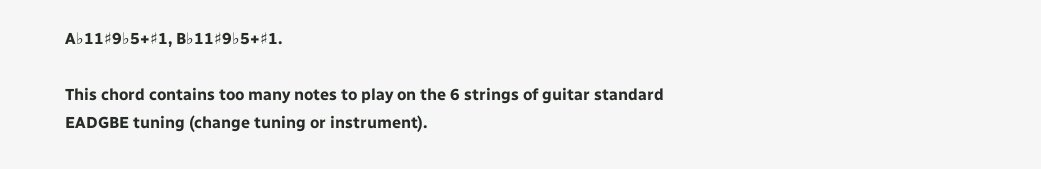A♭11♯9♭5+♯1, B♭11♯9♭5+♯1.

This chord contains too many notes to play on the 6 strings of guitar standard EADGBE tuning (change tuning or instrument).